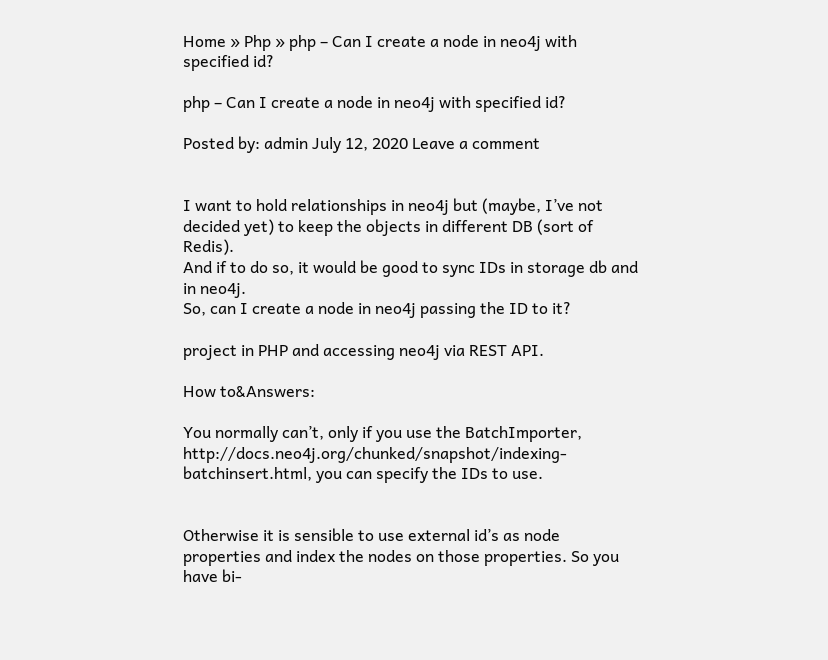Home » Php » php – Can I create a node in neo4j with specified id?

php – Can I create a node in neo4j with specified id?

Posted by: admin July 12, 2020 Leave a comment


I want to hold relationships in neo4j but (maybe, I’ve not decided yet) to keep the objects in different DB (sort of Redis).
And if to do so, it would be good to sync IDs in storage db and in neo4j.
So, can I create a node in neo4j passing the ID to it?

project in PHP and accessing neo4j via REST API.

How to&Answers:

You normally can’t, only if you use the BatchImporter, http://docs.neo4j.org/chunked/snapshot/indexing-batchinsert.html, you can specify the IDs to use.


Otherwise it is sensible to use external id’s as node properties and index the nodes on those properties. So you have bi-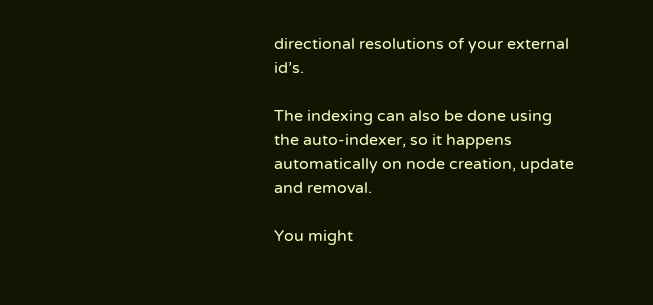directional resolutions of your external id’s.

The indexing can also be done using the auto-indexer, so it happens automatically on node creation, update and removal.

You might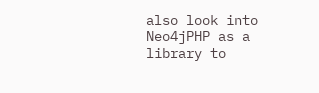also look into Neo4jPHP as a library to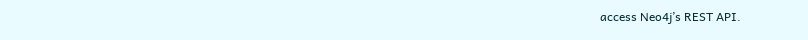access Neo4j’s REST API.